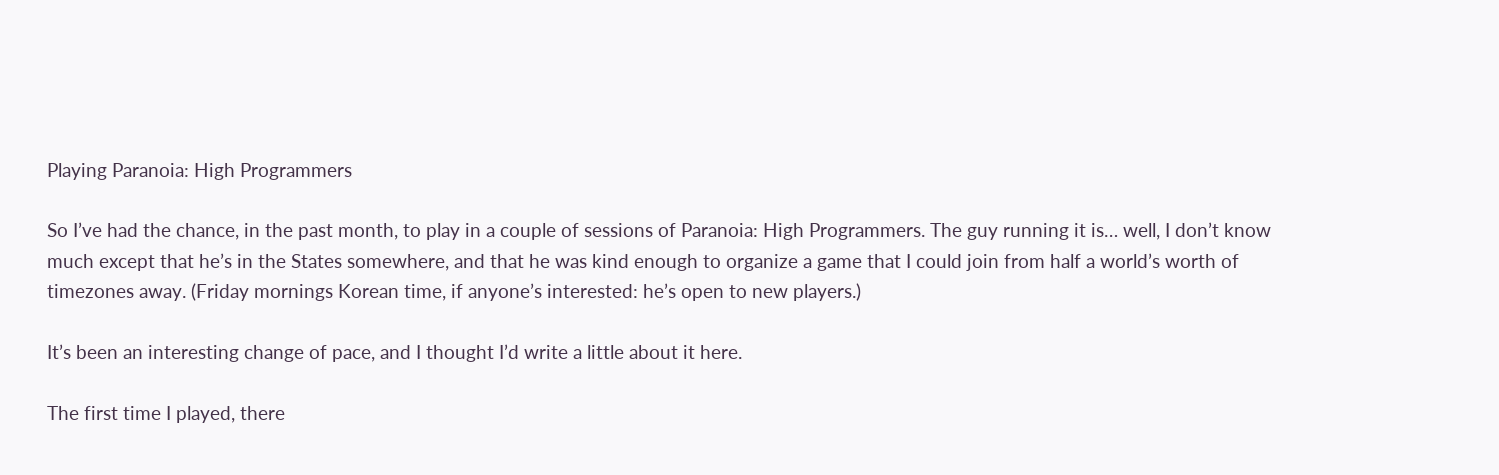Playing Paranoia: High Programmers

So I’ve had the chance, in the past month, to play in a couple of sessions of Paranoia: High Programmers. The guy running it is… well, I don’t know much except that he’s in the States somewhere, and that he was kind enough to organize a game that I could join from half a world’s worth of timezones away. (Friday mornings Korean time, if anyone’s interested: he’s open to new players.)

It’s been an interesting change of pace, and I thought I’d write a little about it here.

The first time I played, there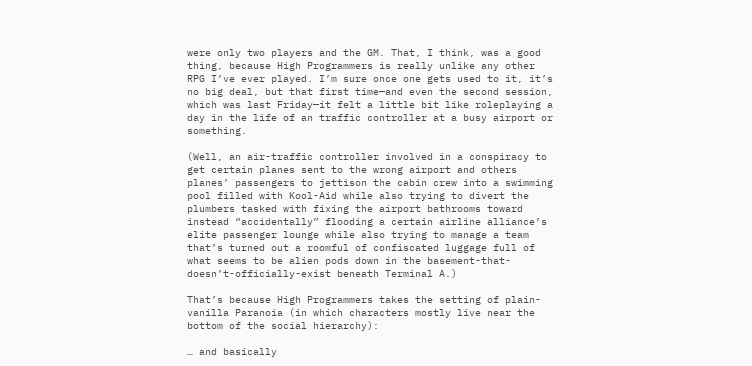were only two players and the GM. That, I think, was a good thing, because High Programmers is really unlike any other RPG I’ve ever played. I’m sure once one gets used to it, it’s no big deal, but that first time—and even the second session, which was last Friday—it felt a little bit like roleplaying a day in the life of an traffic controller at a busy airport or something.

(Well, an air-traffic controller involved in a conspiracy to get certain planes sent to the wrong airport and others planes’ passengers to jettison the cabin crew into a swimming pool filled with Kool-Aid while also trying to divert the plumbers tasked with fixing the airport bathrooms toward instead “accidentally” flooding a certain airline alliance’s elite passenger lounge while also trying to manage a team that’s turned out a roomful of confiscated luggage full of what seems to be alien pods down in the basement-that-doesn’t-officially-exist beneath Terminal A.)

That’s because High Programmers takes the setting of plain-vanilla Paranoia (in which characters mostly live near the bottom of the social hierarchy):

… and basically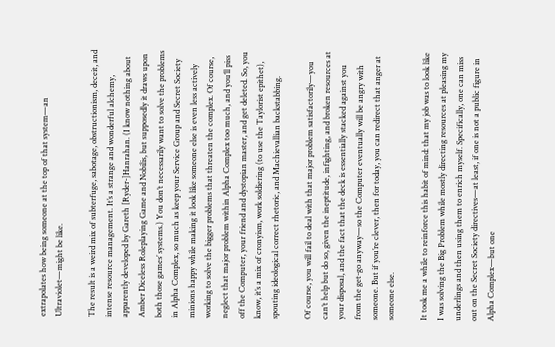extrapolates how being someone at the top of that system—an Ultraviolet—might be like.

The result is a weird mix of subterfuge, sabotage, obstructionism, deceit, and intense resource management. It’s a strange and wonderful alchemy, apparently developed by Gareth [Ryder-]Hanrahan. (I know nothing about Amber Diceless Roleplaying Game and Nobilis, but supposedly it draws upon both those games’ systems.) You don’t necessarily want to solve the problems in Alpha Complex, so much as keep your Service Group and Secret Society minions happy while making it look like someone else is even less actively working to solve the bigger problems that threaten the complex. Of course, neglect that major problem within Alpha Complex too much, and you’ll piss off the Computer, your friend and dystopian master, and get deleted. So, you know, it’s a mix of cronyism, work soldiering (to use the Taylorist epithet), spouting ideological correct rhetoric, and Machievallian backstabbing.

Of course, you will fail to deal with that major problem satisfactorily—you can’t help but do so, given the ineptitude, infighting, and broken resources at your disposal, and the fact that the deck is essentially stacked against you from the get-go anyway—so the Computer eventually will be angry with someone. But if you’re clever, then for today, you can redirect that anger at someone else.

It took me a while to reinforce this habit of mind: that my job was to look like I was solving the Big Problem while mostly directing resources at pleasing my underlings and then using them to enrich myself. Specifically, one can miss out on the Secret Society directives—at least, if one is not a public figure in Alpha Complex—but one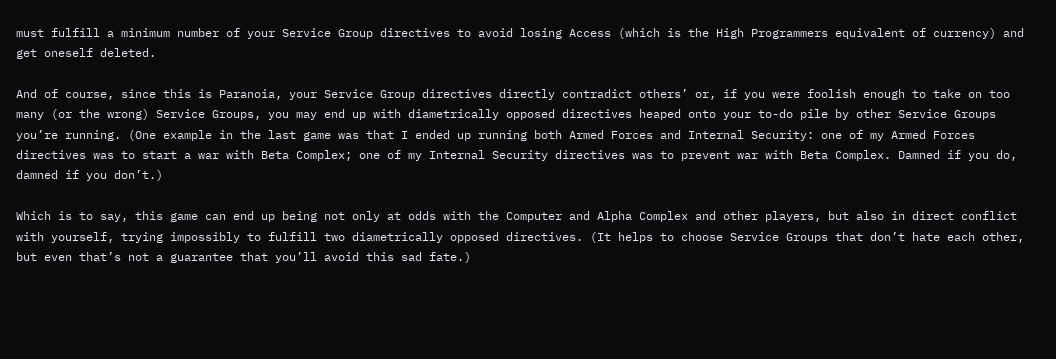must fulfill a minimum number of your Service Group directives to avoid losing Access (which is the High Programmers equivalent of currency) and get oneself deleted.

And of course, since this is Paranoia, your Service Group directives directly contradict others’ or, if you were foolish enough to take on too many (or the wrong) Service Groups, you may end up with diametrically opposed directives heaped onto your to-do pile by other Service Groups you’re running. (One example in the last game was that I ended up running both Armed Forces and Internal Security: one of my Armed Forces directives was to start a war with Beta Complex; one of my Internal Security directives was to prevent war with Beta Complex. Damned if you do, damned if you don’t.)

Which is to say, this game can end up being not only at odds with the Computer and Alpha Complex and other players, but also in direct conflict with yourself, trying impossibly to fulfill two diametrically opposed directives. (It helps to choose Service Groups that don’t hate each other, but even that’s not a guarantee that you’ll avoid this sad fate.)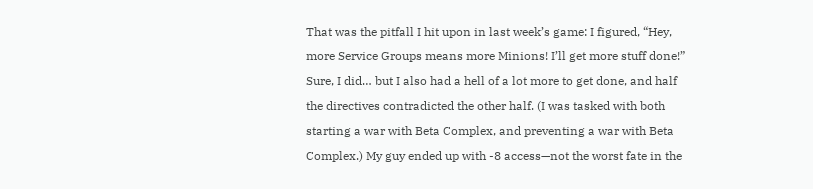That was the pitfall I hit upon in last week’s game: I figured, “Hey, more Service Groups means more Minions! I’ll get more stuff done!” Sure, I did… but I also had a hell of a lot more to get done, and half the directives contradicted the other half. (I was tasked with both starting a war with Beta Complex, and preventing a war with Beta Complex.) My guy ended up with -8 access—not the worst fate in the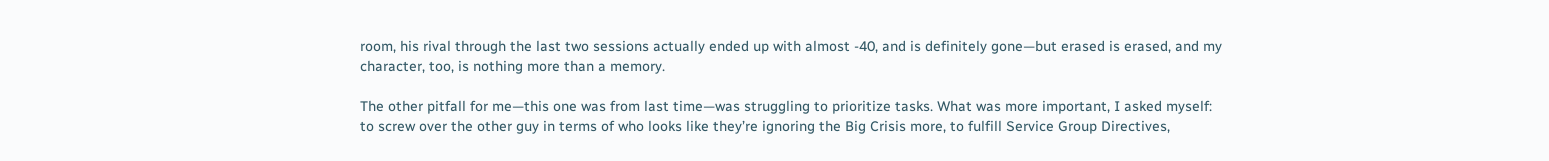room, his rival through the last two sessions actually ended up with almost -40, and is definitely gone—but erased is erased, and my character, too, is nothing more than a memory.

The other pitfall for me—this one was from last time—was struggling to prioritize tasks. What was more important, I asked myself: to screw over the other guy in terms of who looks like they’re ignoring the Big Crisis more, to fulfill Service Group Directives,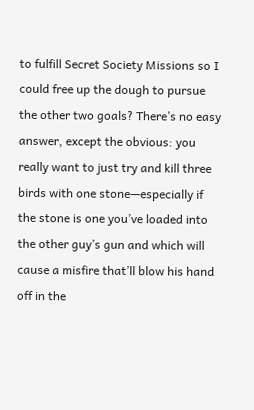to fulfill Secret Society Missions so I could free up the dough to pursue the other two goals? There’s no easy answer, except the obvious: you really want to just try and kill three birds with one stone—especially if the stone is one you’ve loaded into the other guy’s gun and which will cause a misfire that’ll blow his hand off in the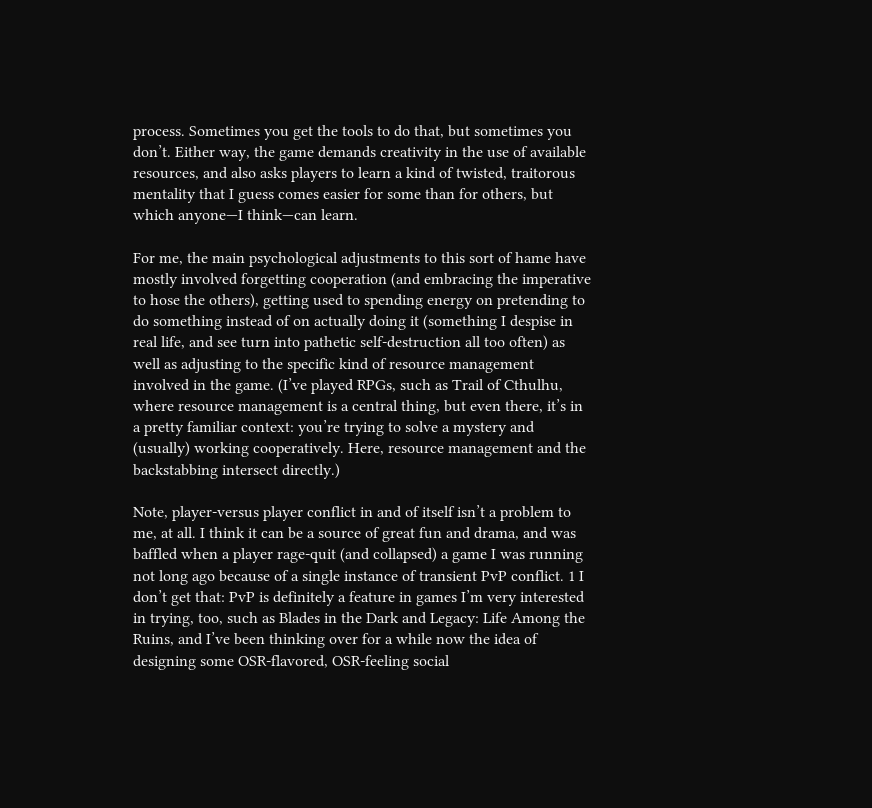process. Sometimes you get the tools to do that, but sometimes you don’t. Either way, the game demands creativity in the use of available resources, and also asks players to learn a kind of twisted, traitorous mentality that I guess comes easier for some than for others, but which anyone—I think—can learn.

For me, the main psychological adjustments to this sort of hame have mostly involved forgetting cooperation (and embracing the imperative to hose the others), getting used to spending energy on pretending to do something instead of on actually doing it (something I despise in real life, and see turn into pathetic self-destruction all too often) as well as adjusting to the specific kind of resource management involved in the game. (I’ve played RPGs, such as Trail of Cthulhu, where resource management is a central thing, but even there, it’s in a pretty familiar context: you’re trying to solve a mystery and (usually) working cooperatively. Here, resource management and the backstabbing intersect directly.)

Note, player-versus player conflict in and of itself isn’t a problem to me, at all. I think it can be a source of great fun and drama, and was baffled when a player rage-quit (and collapsed) a game I was running not long ago because of a single instance of transient PvP conflict. 1 I don’t get that: PvP is definitely a feature in games I’m very interested in trying, too, such as Blades in the Dark and Legacy: Life Among the Ruins, and I’ve been thinking over for a while now the idea of designing some OSR-flavored, OSR-feeling social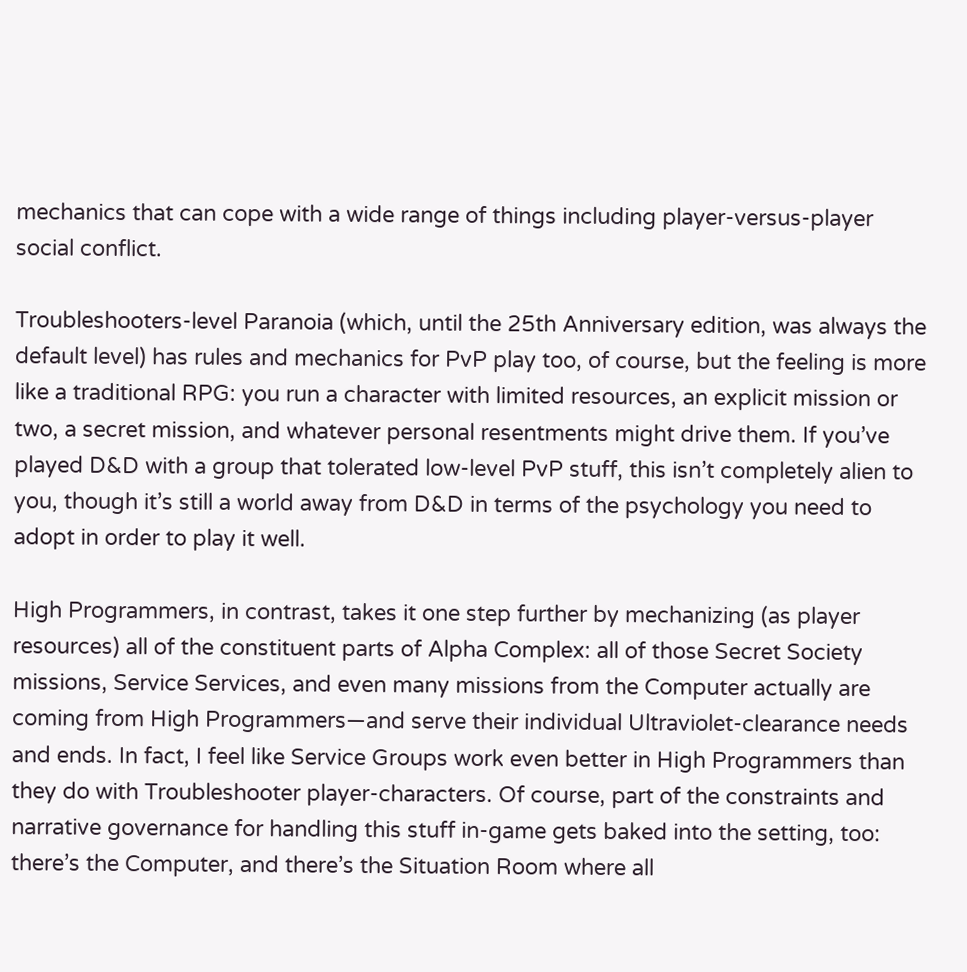mechanics that can cope with a wide range of things including player-versus-player social conflict.

Troubleshooters-level Paranoia (which, until the 25th Anniversary edition, was always the default level) has rules and mechanics for PvP play too, of course, but the feeling is more like a traditional RPG: you run a character with limited resources, an explicit mission or two, a secret mission, and whatever personal resentments might drive them. If you’ve played D&D with a group that tolerated low-level PvP stuff, this isn’t completely alien to you, though it’s still a world away from D&D in terms of the psychology you need to adopt in order to play it well.

High Programmers, in contrast, takes it one step further by mechanizing (as player resources) all of the constituent parts of Alpha Complex: all of those Secret Society missions, Service Services, and even many missions from the Computer actually are coming from High Programmers—and serve their individual Ultraviolet-clearance needs and ends. In fact, I feel like Service Groups work even better in High Programmers than they do with Troubleshooter player-characters. Of course, part of the constraints and narrative governance for handling this stuff in-game gets baked into the setting, too: there’s the Computer, and there’s the Situation Room where all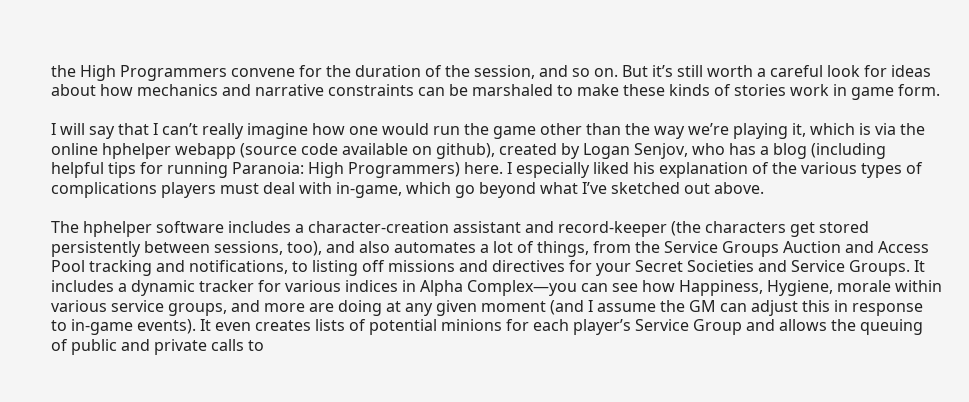the High Programmers convene for the duration of the session, and so on. But it’s still worth a careful look for ideas about how mechanics and narrative constraints can be marshaled to make these kinds of stories work in game form.

I will say that I can’t really imagine how one would run the game other than the way we’re playing it, which is via the online hphelper webapp (source code available on github), created by Logan Senjov, who has a blog (including helpful tips for running Paranoia: High Programmers) here. I especially liked his explanation of the various types of complications players must deal with in-game, which go beyond what I’ve sketched out above.

The hphelper software includes a character-creation assistant and record-keeper (the characters get stored persistently between sessions, too), and also automates a lot of things, from the Service Groups Auction and Access Pool tracking and notifications, to listing off missions and directives for your Secret Societies and Service Groups. It includes a dynamic tracker for various indices in Alpha Complex—you can see how Happiness, Hygiene, morale within various service groups, and more are doing at any given moment (and I assume the GM can adjust this in response to in-game events). It even creates lists of potential minions for each player’s Service Group and allows the queuing of public and private calls to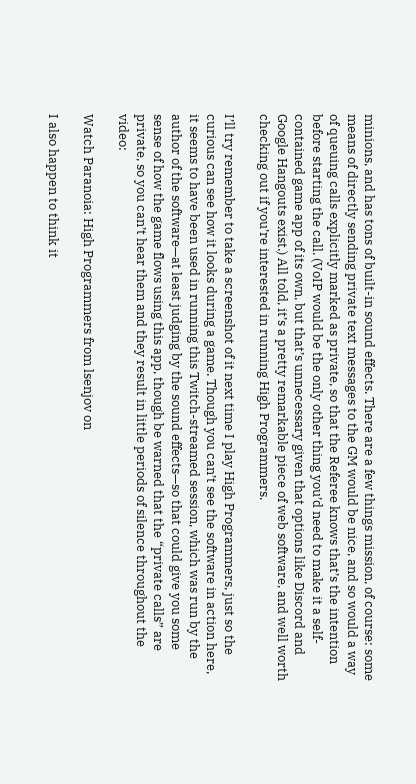minions, and has tons of built-in sound effects. There are a few things mission, of course: some means of directly sending private text messages to the GM would be nice, and so would a way of queuing calls explicitly marked as private, so that the Referee knows that’s the intention before starting the call. (VoIP would be the only other thing you’d need to make it a self-contained game app of its own, but that’s unnecessary given that options like Discord and Google Hangouts exist.) All told, it’s a pretty remarkable piece of web software, and well worth checking out if you’re interested in running High Programmers.

I’ll try remember to take a screenshot of it next time I play High Programmers, just so the curious can see how it looks during a game. Though you can’t see the software in action here, it seems to have been used in running this Twitch-streamed session, which was run by the author of the software—at least judging by the sound effects—so that could give you some sense of how the game flows using this app, though be warned that the “private calls” are private, so you can’t hear them and they result in little periods of silence throughout the video:

Watch Paranoia: High Programmers from lsenjov on

I also happen to think it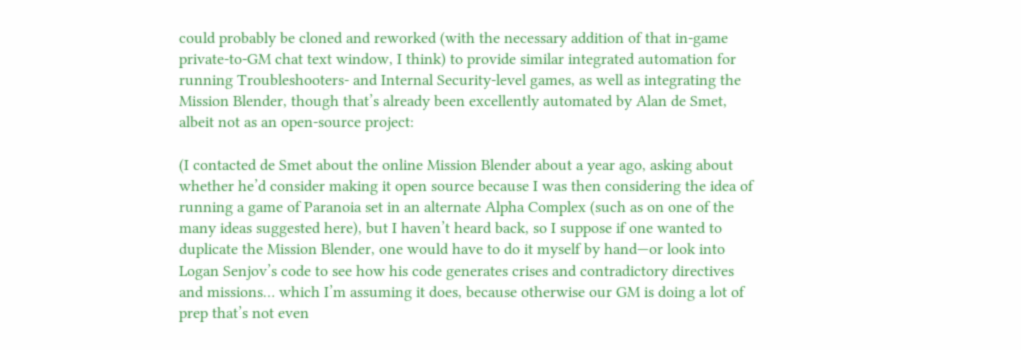could probably be cloned and reworked (with the necessary addition of that in-game private-to-GM chat text window, I think) to provide similar integrated automation for running Troubleshooters- and Internal Security-level games, as well as integrating the Mission Blender, though that’s already been excellently automated by Alan de Smet, albeit not as an open-source project:

(I contacted de Smet about the online Mission Blender about a year ago, asking about whether he’d consider making it open source because I was then considering the idea of running a game of Paranoia set in an alternate Alpha Complex (such as on one of the many ideas suggested here), but I haven’t heard back, so I suppose if one wanted to duplicate the Mission Blender, one would have to do it myself by hand—or look into Logan Senjov’s code to see how his code generates crises and contradictory directives and missions… which I’m assuming it does, because otherwise our GM is doing a lot of prep that’s not even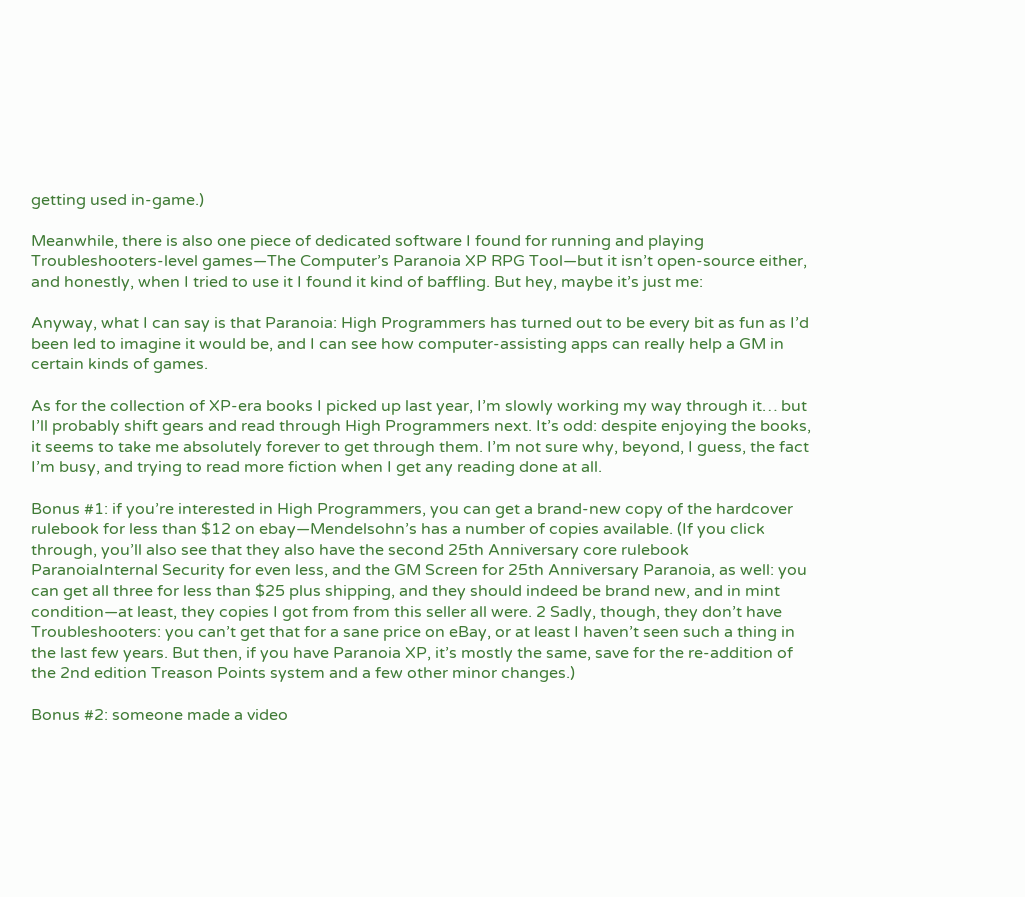getting used in-game.)

Meanwhile, there is also one piece of dedicated software I found for running and playing Troubleshooters-level games—The Computer’s Paranoia XP RPG Tool—but it isn’t open-source either, and honestly, when I tried to use it I found it kind of baffling. But hey, maybe it’s just me:

Anyway, what I can say is that Paranoia: High Programmers has turned out to be every bit as fun as I’d been led to imagine it would be, and I can see how computer-assisting apps can really help a GM in certain kinds of games.

As for the collection of XP-era books I picked up last year, I’m slowly working my way through it… but I’ll probably shift gears and read through High Programmers next. It’s odd: despite enjoying the books, it seems to take me absolutely forever to get through them. I’m not sure why, beyond, I guess, the fact I’m busy, and trying to read more fiction when I get any reading done at all.

Bonus #1: if you’re interested in High Programmers, you can get a brand-new copy of the hardcover rulebook for less than $12 on ebay—Mendelsohn’s has a number of copies available. (If you click through, you’ll also see that they also have the second 25th Anniversary core rulebook ParanoiaInternal Security for even less, and the GM Screen for 25th Anniversary Paranoia, as well: you can get all three for less than $25 plus shipping, and they should indeed be brand new, and in mint condition—at least, they copies I got from from this seller all were. 2 Sadly, though, they don’t have Troubleshooters: you can’t get that for a sane price on eBay, or at least I haven’t seen such a thing in the last few years. But then, if you have Paranoia XP, it’s mostly the same, save for the re-addition of the 2nd edition Treason Points system and a few other minor changes.)

Bonus #2: someone made a video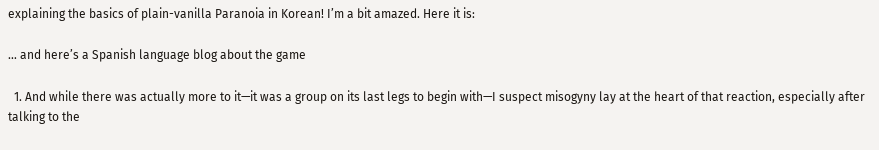explaining the basics of plain-vanilla Paranoia in Korean! I’m a bit amazed. Here it is:

… and here’s a Spanish language blog about the game

  1. And while there was actually more to it—it was a group on its last legs to begin with—I suspect misogyny lay at the heart of that reaction, especially after talking to the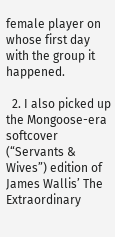female player on whose first day with the group it happened.

  2. I also picked up the Mongoose-era softcover (“Servants & Wives”) edition of James Wallis’ The Extraordinary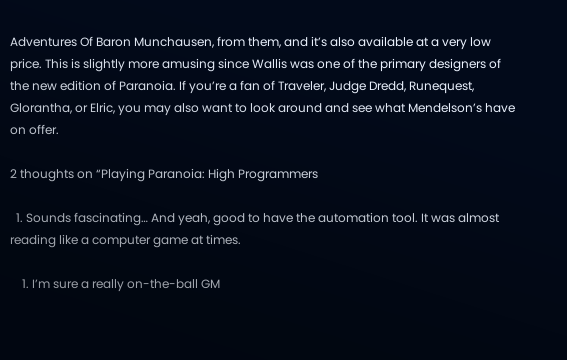Adventures Of Baron Munchausen, from them, and it’s also available at a very low price. This is slightly more amusing since Wallis was one of the primary designers of the new edition of Paranoia. If you’re a fan of Traveler, Judge Dredd, Runequest, Glorantha, or Elric, you may also want to look around and see what Mendelson’s have on offer.

2 thoughts on “Playing Paranoia: High Programmers

  1. Sounds fascinating… And yeah, good to have the automation tool. It was almost reading like a computer game at times.

    1. I’m sure a really on-the-ball GM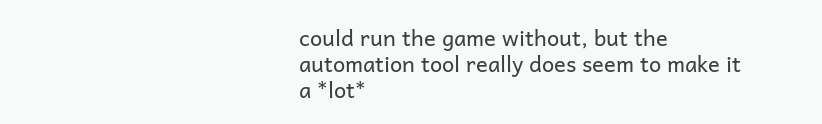could run the game without, but the automation tool really does seem to make it a *lot*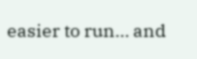easier to run… and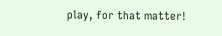play, for that matter!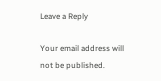Leave a Reply

Your email address will not be published.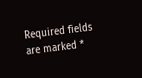Required fields are marked *